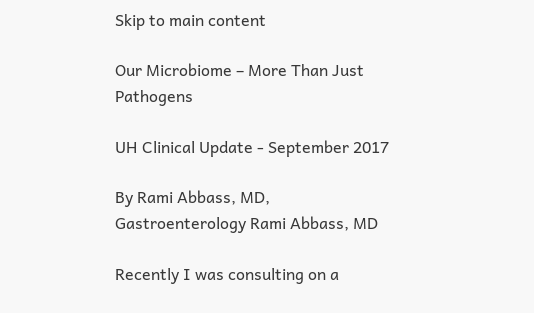Skip to main content

Our Microbiome – More Than Just Pathogens

UH Clinical Update - September 2017

By Rami Abbass, MD, Gastroenterology Rami Abbass, MD

Recently I was consulting on a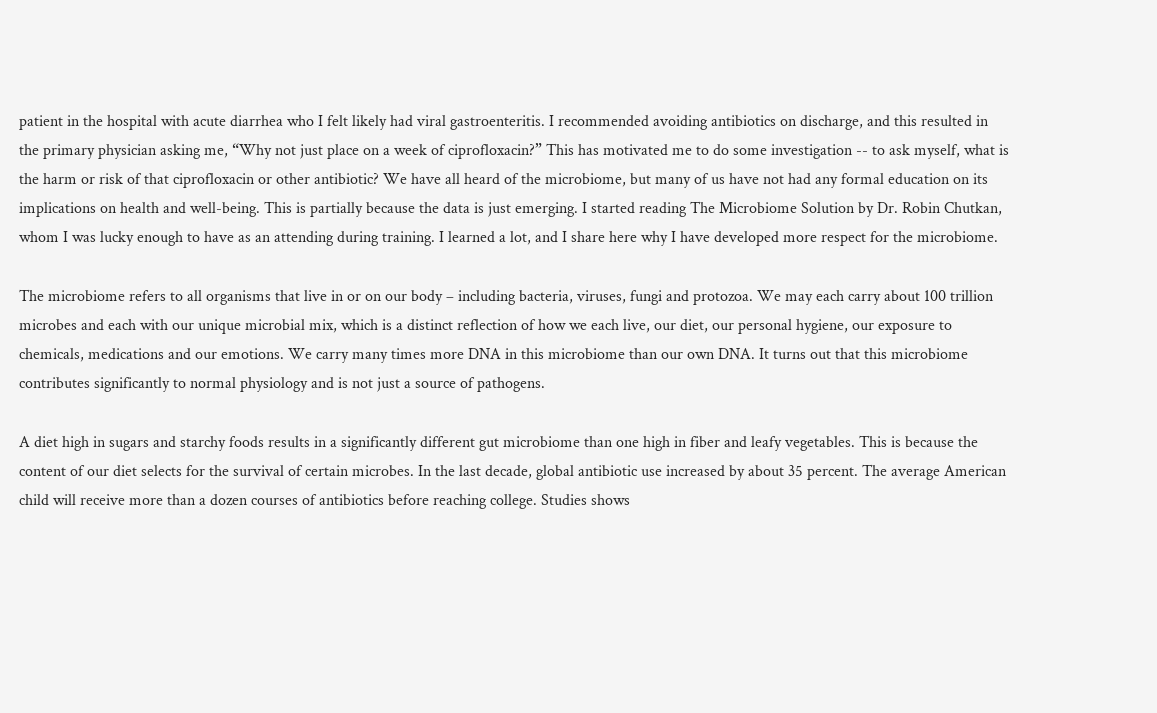patient in the hospital with acute diarrhea who I felt likely had viral gastroenteritis. I recommended avoiding antibiotics on discharge, and this resulted in the primary physician asking me, “Why not just place on a week of ciprofloxacin?” This has motivated me to do some investigation -- to ask myself, what is the harm or risk of that ciprofloxacin or other antibiotic? We have all heard of the microbiome, but many of us have not had any formal education on its implications on health and well-being. This is partially because the data is just emerging. I started reading The Microbiome Solution by Dr. Robin Chutkan, whom I was lucky enough to have as an attending during training. I learned a lot, and I share here why I have developed more respect for the microbiome.

The microbiome refers to all organisms that live in or on our body – including bacteria, viruses, fungi and protozoa. We may each carry about 100 trillion microbes and each with our unique microbial mix, which is a distinct reflection of how we each live, our diet, our personal hygiene, our exposure to chemicals, medications and our emotions. We carry many times more DNA in this microbiome than our own DNA. It turns out that this microbiome contributes significantly to normal physiology and is not just a source of pathogens.

A diet high in sugars and starchy foods results in a significantly different gut microbiome than one high in fiber and leafy vegetables. This is because the content of our diet selects for the survival of certain microbes. In the last decade, global antibiotic use increased by about 35 percent. The average American child will receive more than a dozen courses of antibiotics before reaching college. Studies shows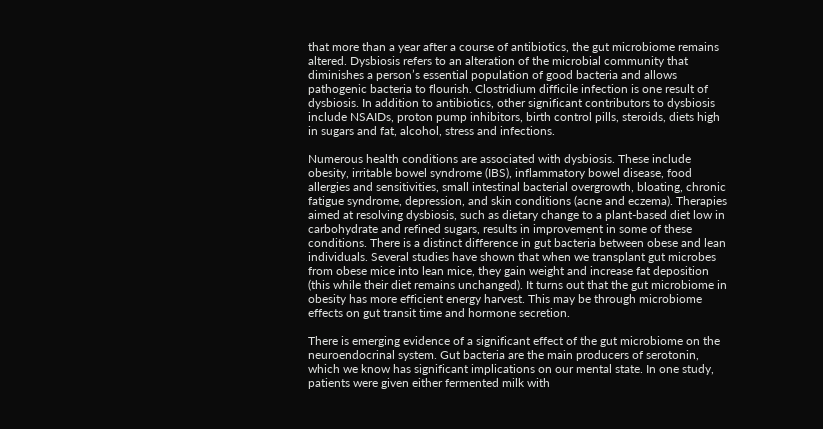that more than a year after a course of antibiotics, the gut microbiome remains altered. Dysbiosis refers to an alteration of the microbial community that diminishes a person’s essential population of good bacteria and allows pathogenic bacteria to flourish. Clostridium difficile infection is one result of dysbiosis. In addition to antibiotics, other significant contributors to dysbiosis include NSAIDs, proton pump inhibitors, birth control pills, steroids, diets high in sugars and fat, alcohol, stress and infections.

Numerous health conditions are associated with dysbiosis. These include obesity, irritable bowel syndrome (IBS), inflammatory bowel disease, food allergies and sensitivities, small intestinal bacterial overgrowth, bloating, chronic fatigue syndrome, depression, and skin conditions (acne and eczema). Therapies aimed at resolving dysbiosis, such as dietary change to a plant-based diet low in carbohydrate and refined sugars, results in improvement in some of these conditions. There is a distinct difference in gut bacteria between obese and lean individuals. Several studies have shown that when we transplant gut microbes from obese mice into lean mice, they gain weight and increase fat deposition (this while their diet remains unchanged). It turns out that the gut microbiome in obesity has more efficient energy harvest. This may be through microbiome effects on gut transit time and hormone secretion.

There is emerging evidence of a significant effect of the gut microbiome on the neuroendocrinal system. Gut bacteria are the main producers of serotonin, which we know has significant implications on our mental state. In one study, patients were given either fermented milk with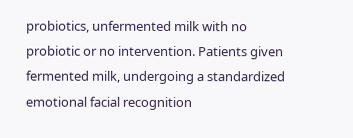probiotics, unfermented milk with no probiotic or no intervention. Patients given fermented milk, undergoing a standardized emotional facial recognition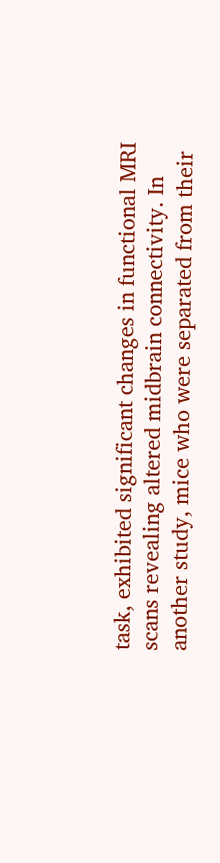task, exhibited significant changes in functional MRI scans revealing altered midbrain connectivity. In another study, mice who were separated from their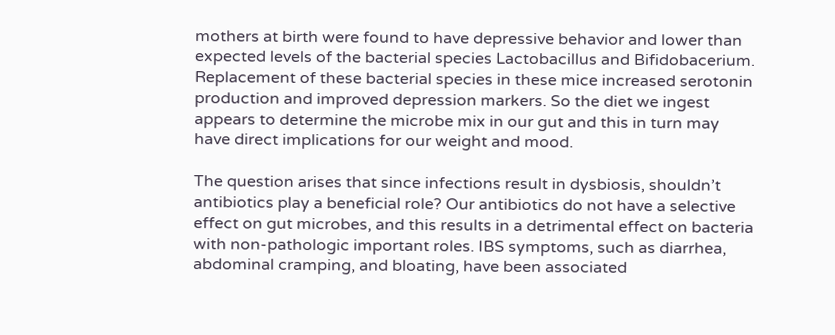mothers at birth were found to have depressive behavior and lower than expected levels of the bacterial species Lactobacillus and Bifidobacerium. Replacement of these bacterial species in these mice increased serotonin production and improved depression markers. So the diet we ingest appears to determine the microbe mix in our gut and this in turn may have direct implications for our weight and mood.

The question arises that since infections result in dysbiosis, shouldn’t antibiotics play a beneficial role? Our antibiotics do not have a selective effect on gut microbes, and this results in a detrimental effect on bacteria with non-pathologic important roles. IBS symptoms, such as diarrhea, abdominal cramping, and bloating, have been associated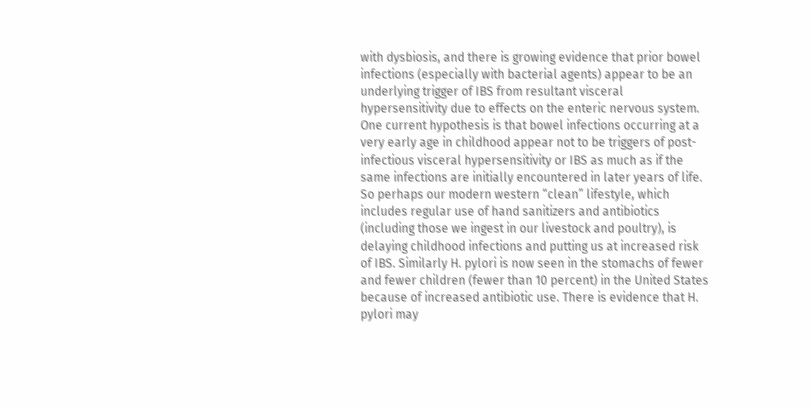with dysbiosis, and there is growing evidence that prior bowel infections (especially with bacterial agents) appear to be an underlying trigger of IBS from resultant visceral hypersensitivity due to effects on the enteric nervous system. One current hypothesis is that bowel infections occurring at a very early age in childhood appear not to be triggers of post-infectious visceral hypersensitivity or IBS as much as if the same infections are initially encountered in later years of life. So perhaps our modern western “clean” lifestyle, which includes regular use of hand sanitizers and antibiotics (including those we ingest in our livestock and poultry), is delaying childhood infections and putting us at increased risk of IBS. Similarly H. pylori is now seen in the stomachs of fewer and fewer children (fewer than 10 percent) in the United States because of increased antibiotic use. There is evidence that H. pylori may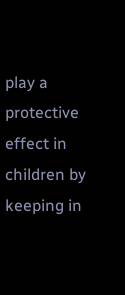play a protective effect in children by keeping in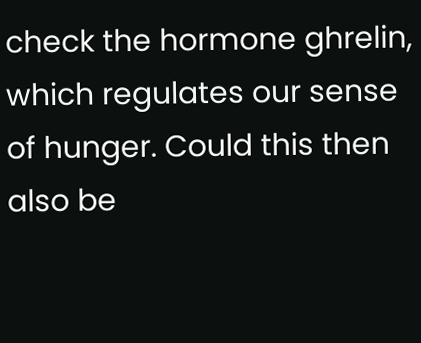check the hormone ghrelin, which regulates our sense of hunger. Could this then also be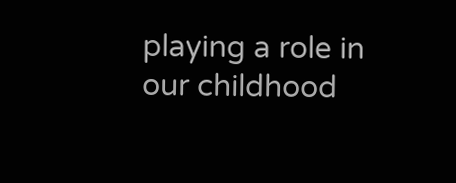playing a role in our childhood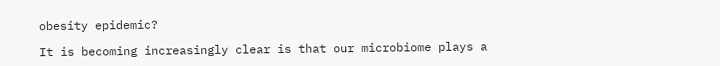obesity epidemic?

It is becoming increasingly clear is that our microbiome plays a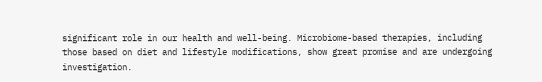significant role in our health and well-being. Microbiome-based therapies, including those based on diet and lifestyle modifications, show great promise and are undergoing investigation.